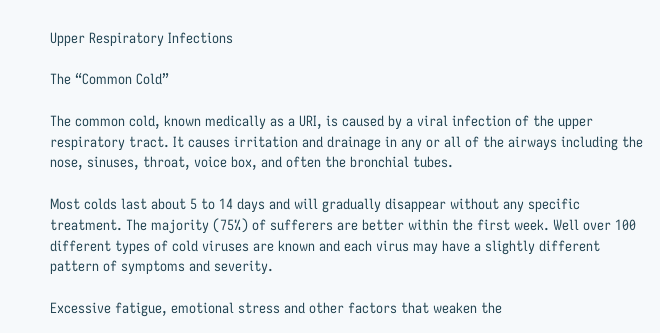Upper Respiratory Infections

The “Common Cold”

The common cold, known medically as a URI, is caused by a viral infection of the upper respiratory tract. It causes irritation and drainage in any or all of the airways including the nose, sinuses, throat, voice box, and often the bronchial tubes.

Most colds last about 5 to 14 days and will gradually disappear without any specific treatment. The majority (75%) of sufferers are better within the first week. Well over 100 different types of cold viruses are known and each virus may have a slightly different pattern of symptoms and severity.

Excessive fatigue, emotional stress and other factors that weaken the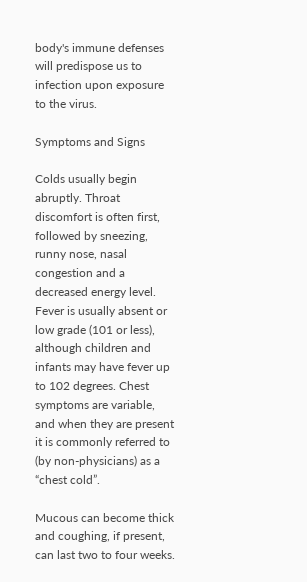body's immune defenses will predispose us to infection upon exposure to the virus.

Symptoms and Signs

Colds usually begin abruptly. Throat discomfort is often first, followed by sneezing, runny nose, nasal congestion and a decreased energy level. Fever is usually absent or low grade (101 or less), although children and infants may have fever up to 102 degrees. Chest symptoms are variable, and when they are present it is commonly referred to (by non-physicians) as a “chest cold”.

Mucous can become thick and coughing, if present, can last two to four weeks.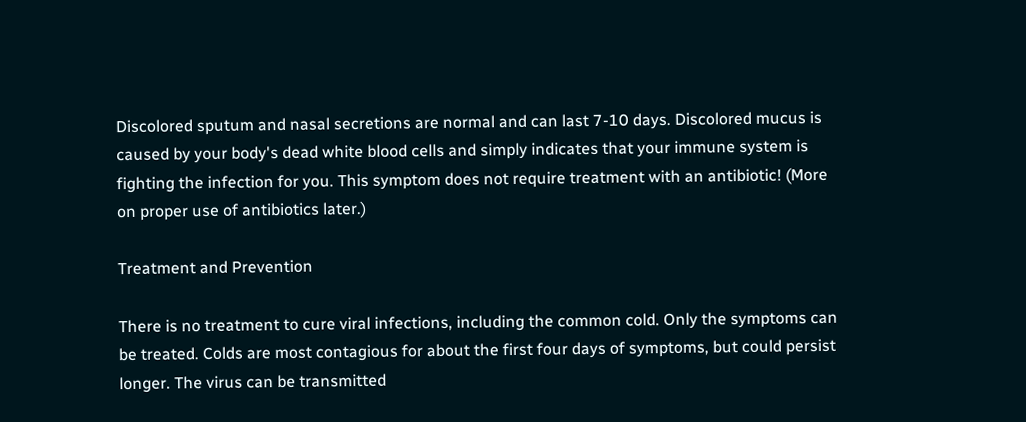Discolored sputum and nasal secretions are normal and can last 7-10 days. Discolored mucus is caused by your body's dead white blood cells and simply indicates that your immune system is fighting the infection for you. This symptom does not require treatment with an antibiotic! (More on proper use of antibiotics later.)

Treatment and Prevention

There is no treatment to cure viral infections, including the common cold. Only the symptoms can be treated. Colds are most contagious for about the first four days of symptoms, but could persist longer. The virus can be transmitted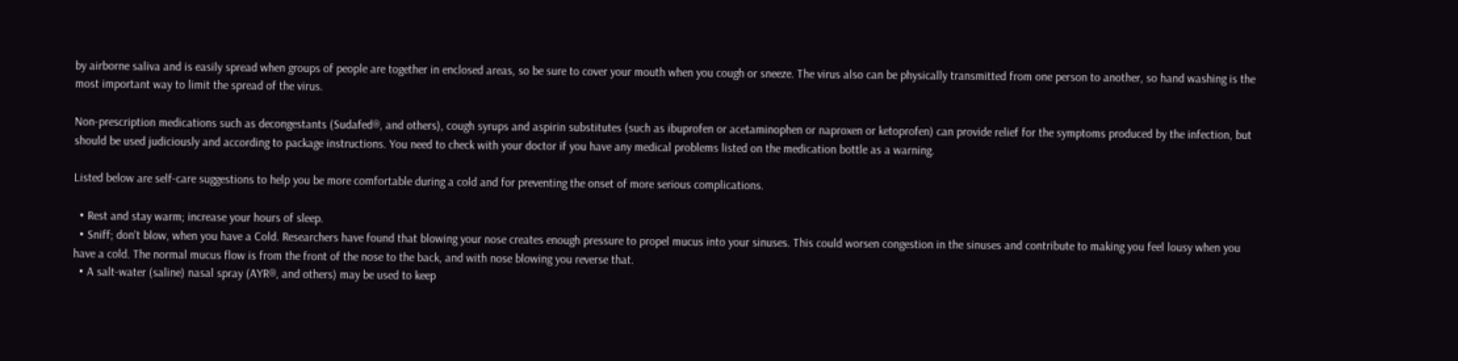by airborne saliva and is easily spread when groups of people are together in enclosed areas, so be sure to cover your mouth when you cough or sneeze. The virus also can be physically transmitted from one person to another, so hand washing is the most important way to limit the spread of the virus.

Non-prescription medications such as decongestants (Sudafed®, and others), cough syrups and aspirin substitutes (such as ibuprofen or acetaminophen or naproxen or ketoprofen) can provide relief for the symptoms produced by the infection, but should be used judiciously and according to package instructions. You need to check with your doctor if you have any medical problems listed on the medication bottle as a warning.

Listed below are self-care suggestions to help you be more comfortable during a cold and for preventing the onset of more serious complications.

  • Rest and stay warm; increase your hours of sleep.
  • Sniff; don't blow, when you have a Cold. Researchers have found that blowing your nose creates enough pressure to propel mucus into your sinuses. This could worsen congestion in the sinuses and contribute to making you feel lousy when you have a cold. The normal mucus flow is from the front of the nose to the back, and with nose blowing you reverse that.
  • A salt-water (saline) nasal spray (AYR®, and others) may be used to keep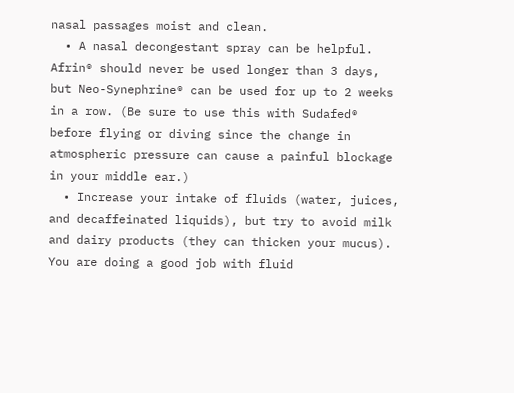nasal passages moist and clean.
  • A nasal decongestant spray can be helpful. Afrin® should never be used longer than 3 days, but Neo-Synephrine® can be used for up to 2 weeks in a row. (Be sure to use this with Sudafed® before flying or diving since the change in atmospheric pressure can cause a painful blockage in your middle ear.)
  • Increase your intake of fluids (water, juices, and decaffeinated liquids), but try to avoid milk and dairy products (they can thicken your mucus). You are doing a good job with fluid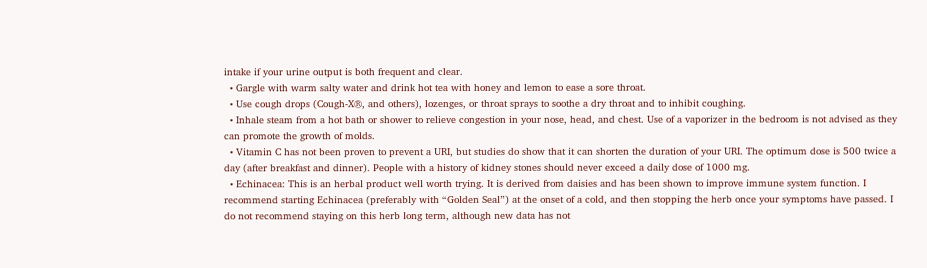intake if your urine output is both frequent and clear.
  • Gargle with warm salty water and drink hot tea with honey and lemon to ease a sore throat.
  • Use cough drops (Cough-X®, and others), lozenges, or throat sprays to soothe a dry throat and to inhibit coughing.
  • Inhale steam from a hot bath or shower to relieve congestion in your nose, head, and chest. Use of a vaporizer in the bedroom is not advised as they can promote the growth of molds.
  • Vitamin C has not been proven to prevent a URI, but studies do show that it can shorten the duration of your URI. The optimum dose is 500 twice a day (after breakfast and dinner). People with a history of kidney stones should never exceed a daily dose of 1000 mg.
  • Echinacea: This is an herbal product well worth trying. It is derived from daisies and has been shown to improve immune system function. I recommend starting Echinacea (preferably with “Golden Seal”) at the onset of a cold, and then stopping the herb once your symptoms have passed. I do not recommend staying on this herb long term, although new data has not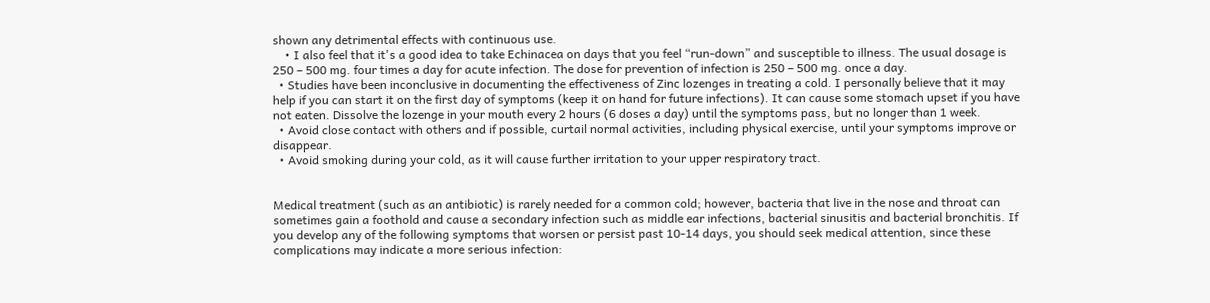shown any detrimental effects with continuous use.
    • I also feel that it's a good idea to take Echinacea on days that you feel “run-down” and susceptible to illness. The usual dosage is 250 – 500 mg. four times a day for acute infection. The dose for prevention of infection is 250 – 500 mg. once a day.
  • Studies have been inconclusive in documenting the effectiveness of Zinc lozenges in treating a cold. I personally believe that it may help if you can start it on the first day of symptoms (keep it on hand for future infections). It can cause some stomach upset if you have not eaten. Dissolve the lozenge in your mouth every 2 hours (6 doses a day) until the symptoms pass, but no longer than 1 week.
  • Avoid close contact with others and if possible, curtail normal activities, including physical exercise, until your symptoms improve or disappear.
  • Avoid smoking during your cold, as it will cause further irritation to your upper respiratory tract.


Medical treatment (such as an antibiotic) is rarely needed for a common cold; however, bacteria that live in the nose and throat can sometimes gain a foothold and cause a secondary infection such as middle ear infections, bacterial sinusitis and bacterial bronchitis. If you develop any of the following symptoms that worsen or persist past 10-14 days, you should seek medical attention, since these complications may indicate a more serious infection: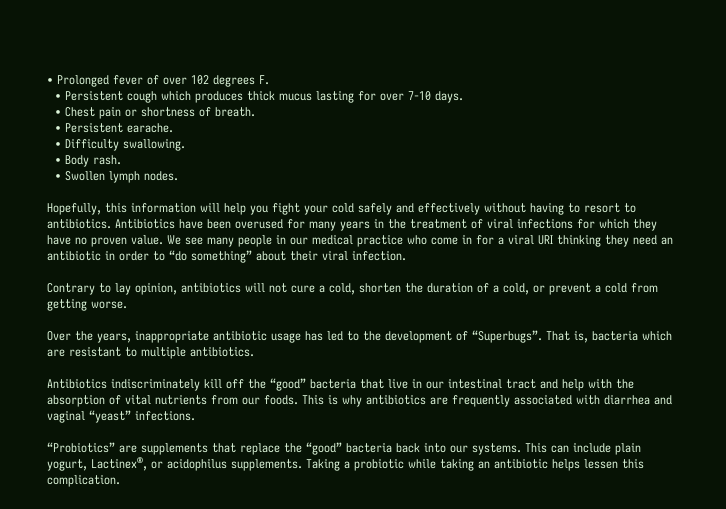• Prolonged fever of over 102 degrees F.
  • Persistent cough which produces thick mucus lasting for over 7-10 days.
  • Chest pain or shortness of breath.
  • Persistent earache.
  • Difficulty swallowing.
  • Body rash.
  • Swollen lymph nodes.

Hopefully, this information will help you fight your cold safely and effectively without having to resort to antibiotics. Antibiotics have been overused for many years in the treatment of viral infections for which they have no proven value. We see many people in our medical practice who come in for a viral URI thinking they need an antibiotic in order to “do something” about their viral infection.

Contrary to lay opinion, antibiotics will not cure a cold, shorten the duration of a cold, or prevent a cold from getting worse.

Over the years, inappropriate antibiotic usage has led to the development of “Superbugs”. That is, bacteria which are resistant to multiple antibiotics.

Antibiotics indiscriminately kill off the “good” bacteria that live in our intestinal tract and help with the absorption of vital nutrients from our foods. This is why antibiotics are frequently associated with diarrhea and vaginal “yeast” infections.

“Probiotics” are supplements that replace the “good” bacteria back into our systems. This can include plain yogurt, Lactinex®, or acidophilus supplements. Taking a probiotic while taking an antibiotic helps lessen this complication.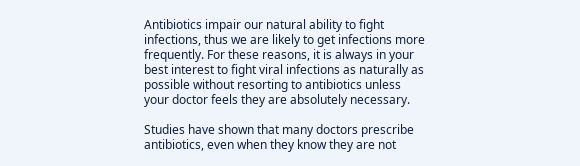Antibiotics impair our natural ability to fight infections, thus we are likely to get infections more frequently. For these reasons, it is always in your best interest to fight viral infections as naturally as possible without resorting to antibiotics unless your doctor feels they are absolutely necessary.

Studies have shown that many doctors prescribe antibiotics, even when they know they are not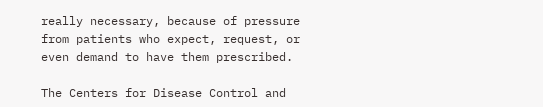really necessary, because of pressure from patients who expect, request, or even demand to have them prescribed.

The Centers for Disease Control and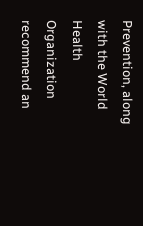Prevention, along with the World Health Organization recommend an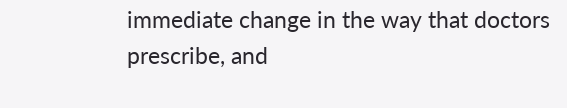immediate change in the way that doctors prescribe, and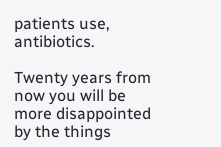patients use, antibiotics.

Twenty years from now you will be more disappointed by the things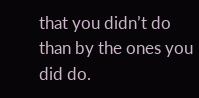that you didn’t do than by the ones you did do.